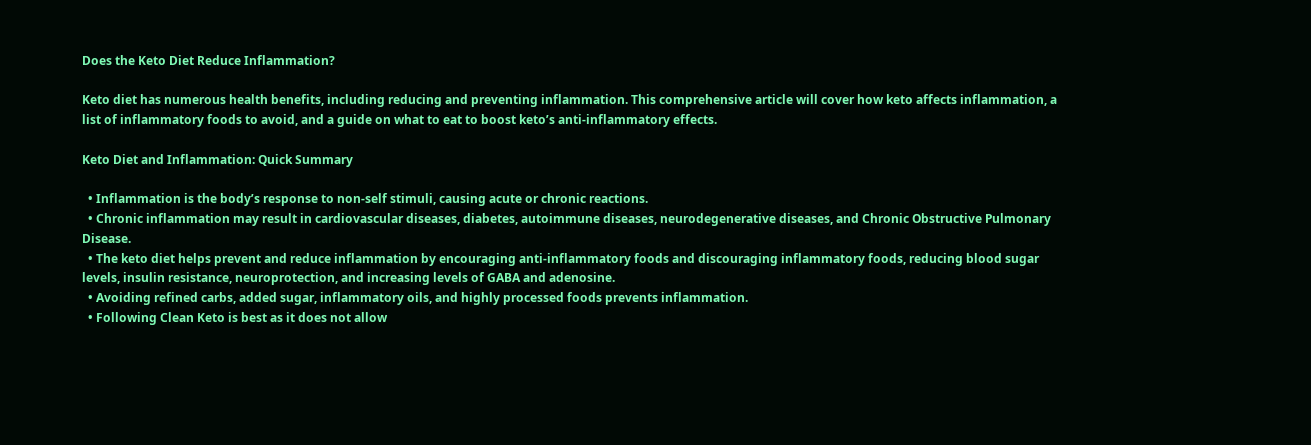Does the Keto Diet Reduce Inflammation?

Keto diet has numerous health benefits, including reducing and preventing inflammation. This comprehensive article will cover how keto affects inflammation, a list of inflammatory foods to avoid, and a guide on what to eat to boost keto’s anti-inflammatory effects.

Keto Diet and Inflammation: Quick Summary

  • Inflammation is the body’s response to non-self stimuli, causing acute or chronic reactions.
  • Chronic inflammation may result in cardiovascular diseases, diabetes, autoimmune diseases, neurodegenerative diseases, and Chronic Obstructive Pulmonary Disease.
  • The keto diet helps prevent and reduce inflammation by encouraging anti-inflammatory foods and discouraging inflammatory foods, reducing blood sugar levels, insulin resistance, neuroprotection, and increasing levels of GABA and adenosine.
  • Avoiding refined carbs, added sugar, inflammatory oils, and highly processed foods prevents inflammation.
  • Following Clean Keto is best as it does not allow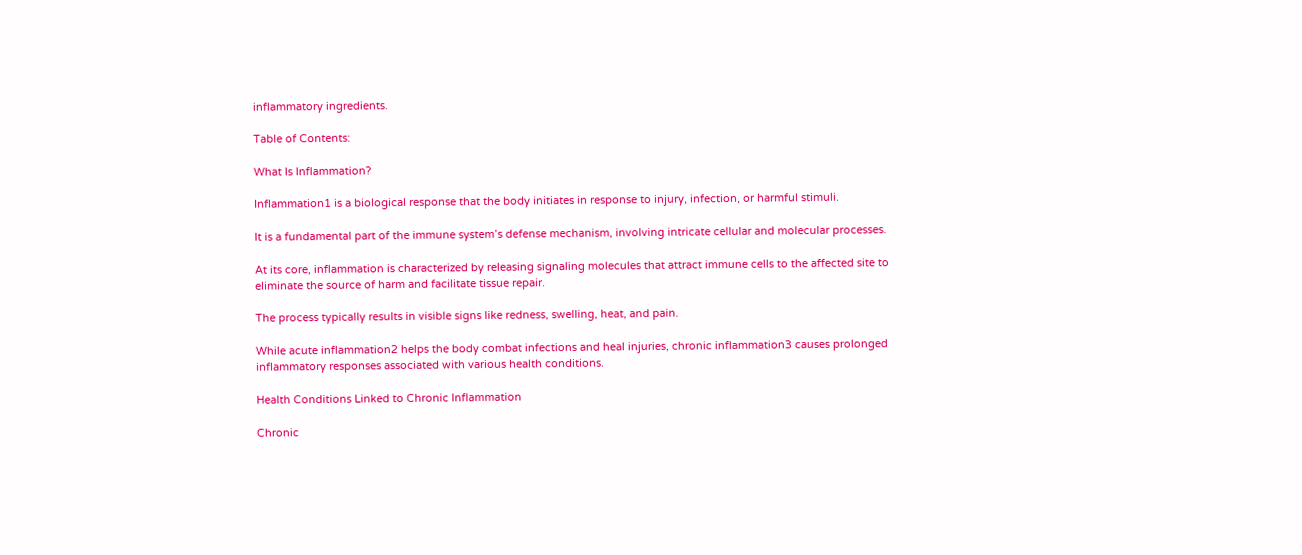inflammatory ingredients.

Table of Contents:

What Is Inflammation?

Inflammation1 is a biological response that the body initiates in response to injury, infection, or harmful stimuli.

It is a fundamental part of the immune system’s defense mechanism, involving intricate cellular and molecular processes.

At its core, inflammation is characterized by releasing signaling molecules that attract immune cells to the affected site to eliminate the source of harm and facilitate tissue repair.

The process typically results in visible signs like redness, swelling, heat, and pain.

While acute inflammation2 helps the body combat infections and heal injuries, chronic inflammation3 causes prolonged inflammatory responses associated with various health conditions.

Health Conditions Linked to Chronic Inflammation

Chronic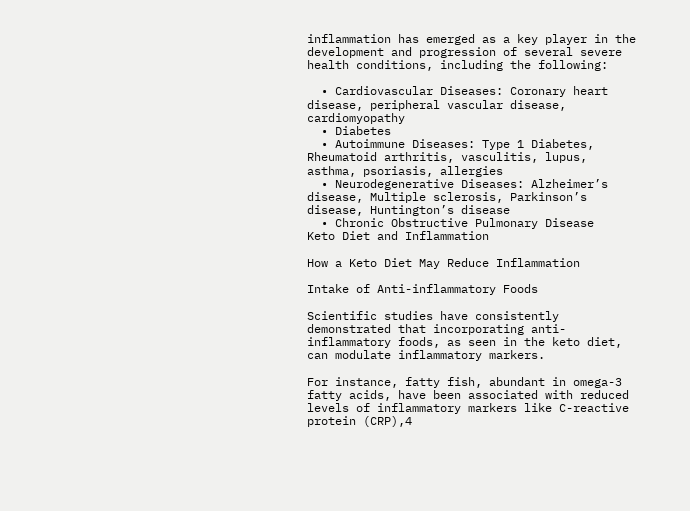inflammation has emerged as a key player in the development and progression of several severe health conditions, including the following:

  • Cardiovascular Diseases: Coronary heart disease, peripheral vascular disease, cardiomyopathy
  • Diabetes
  • Autoimmune Diseases: Type 1 Diabetes, Rheumatoid arthritis, vasculitis, lupus, asthma, psoriasis, allergies
  • Neurodegenerative Diseases: Alzheimer’s disease, Multiple sclerosis, Parkinson’s disease, Huntington’s disease
  • Chronic Obstructive Pulmonary Disease
Keto Diet and Inflammation

How a Keto Diet May Reduce Inflammation

Intake of Anti-inflammatory Foods

Scientific studies have consistently demonstrated that incorporating anti-inflammatory foods, as seen in the keto diet, can modulate inflammatory markers.

For instance, fatty fish, abundant in omega-3 fatty acids, have been associated with reduced levels of inflammatory markers like C-reactive protein (CRP),4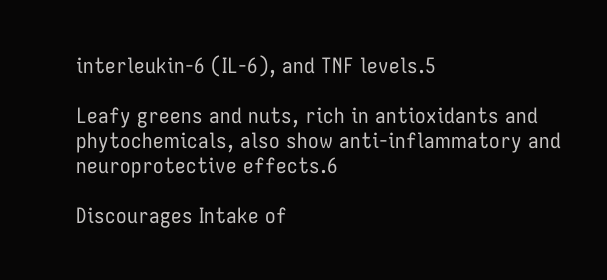interleukin-6 (IL-6), and TNF levels.5

Leafy greens and nuts, rich in antioxidants and phytochemicals, also show anti-inflammatory and neuroprotective effects.6

Discourages Intake of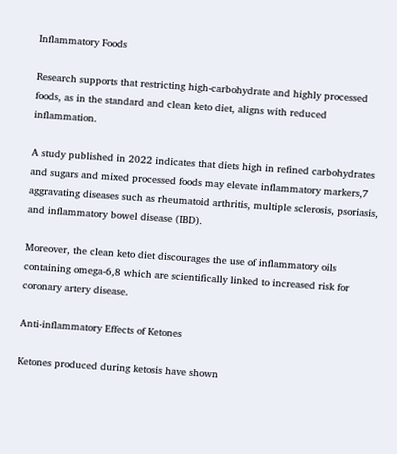Inflammatory Foods

Research supports that restricting high-carbohydrate and highly processed foods, as in the standard and clean keto diet, aligns with reduced inflammation.

A study published in 2022 indicates that diets high in refined carbohydrates and sugars and mixed processed foods may elevate inflammatory markers,7 aggravating diseases such as rheumatoid arthritis, multiple sclerosis, psoriasis, and inflammatory bowel disease (IBD).

Moreover, the clean keto diet discourages the use of inflammatory oils containing omega-6,8 which are scientifically linked to increased risk for coronary artery disease.

Anti-inflammatory Effects of Ketones

Ketones produced during ketosis have shown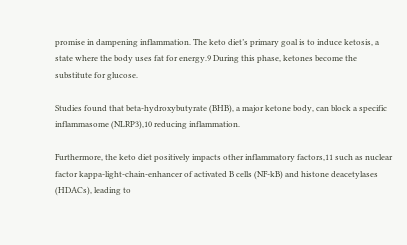promise in dampening inflammation. The keto diet’s primary goal is to induce ketosis, a state where the body uses fat for energy.9 During this phase, ketones become the substitute for glucose.

Studies found that beta-hydroxybutyrate (BHB), a major ketone body, can block a specific inflammasome (NLRP3),10 reducing inflammation.

Furthermore, the keto diet positively impacts other inflammatory factors,11 such as nuclear factor kappa-light-chain-enhancer of activated B cells (NF-kB) and histone deacetylases (HDACs), leading to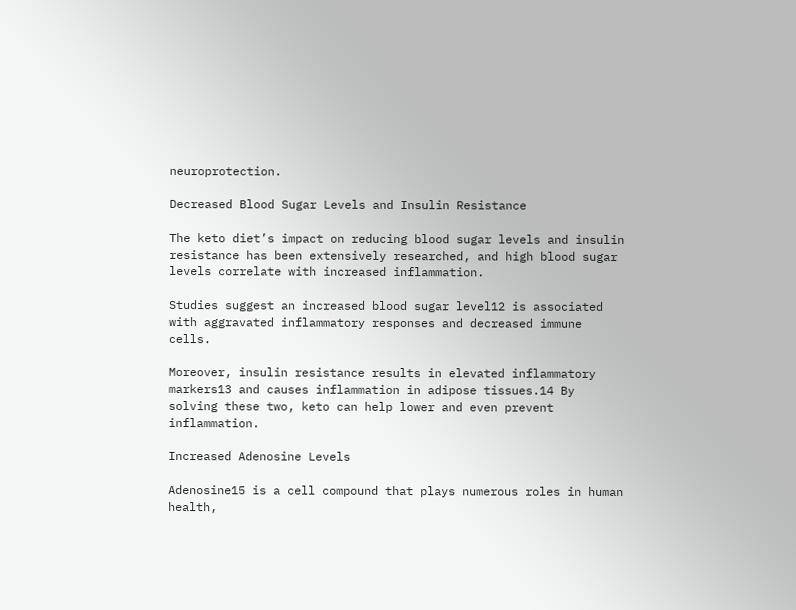neuroprotection.

Decreased Blood Sugar Levels and Insulin Resistance

The keto diet’s impact on reducing blood sugar levels and insulin resistance has been extensively researched, and high blood sugar levels correlate with increased inflammation.

Studies suggest an increased blood sugar level12 is associated with aggravated inflammatory responses and decreased immune cells.

Moreover, insulin resistance results in elevated inflammatory markers13 and causes inflammation in adipose tissues.14 By solving these two, keto can help lower and even prevent inflammation.

Increased Adenosine Levels

Adenosine15 is a cell compound that plays numerous roles in human health,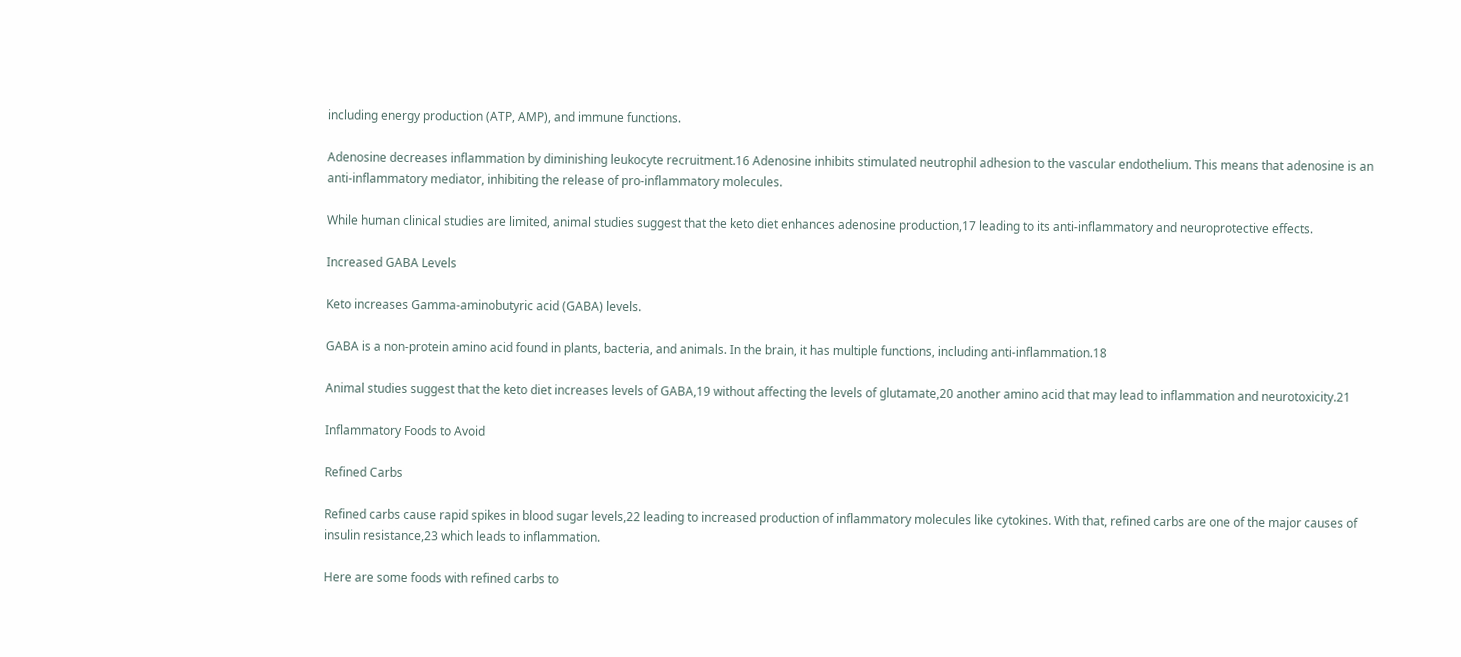including energy production (ATP, AMP), and immune functions.

Adenosine decreases inflammation by diminishing leukocyte recruitment.16 Adenosine inhibits stimulated neutrophil adhesion to the vascular endothelium. This means that adenosine is an anti-inflammatory mediator, inhibiting the release of pro-inflammatory molecules.

While human clinical studies are limited, animal studies suggest that the keto diet enhances adenosine production,17 leading to its anti-inflammatory and neuroprotective effects.

Increased GABA Levels

Keto increases Gamma-aminobutyric acid (GABA) levels.

GABA is a non-protein amino acid found in plants, bacteria, and animals. In the brain, it has multiple functions, including anti-inflammation.18

Animal studies suggest that the keto diet increases levels of GABA,19 without affecting the levels of glutamate,20 another amino acid that may lead to inflammation and neurotoxicity.21

Inflammatory Foods to Avoid

Refined Carbs

Refined carbs cause rapid spikes in blood sugar levels,22 leading to increased production of inflammatory molecules like cytokines. With that, refined carbs are one of the major causes of insulin resistance,23 which leads to inflammation.

Here are some foods with refined carbs to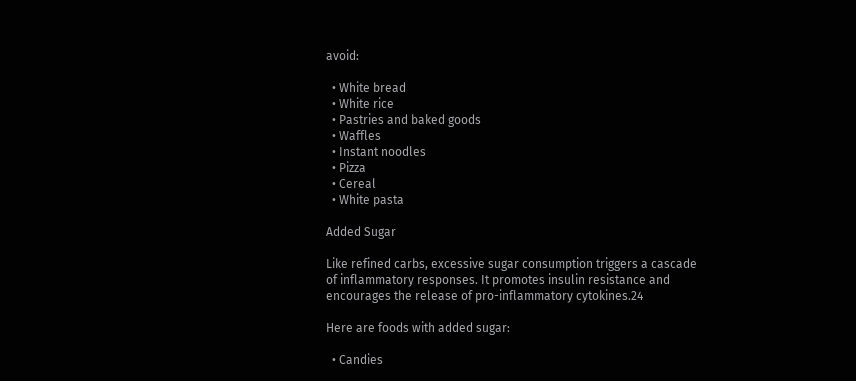avoid:

  • White bread
  • White rice
  • Pastries and baked goods
  • Waffles
  • Instant noodles
  • Pizza
  • Cereal
  • White pasta

Added Sugar

Like refined carbs, excessive sugar consumption triggers a cascade of inflammatory responses. It promotes insulin resistance and encourages the release of pro-inflammatory cytokines.24

Here are foods with added sugar:

  • Candies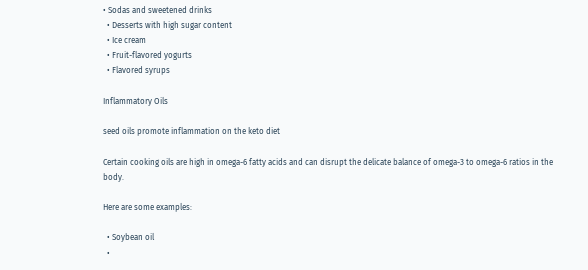• Sodas and sweetened drinks
  • Desserts with high sugar content
  • Ice cream
  • Fruit-flavored yogurts
  • Flavored syrups

Inflammatory Oils

seed oils promote inflammation on the keto diet

Certain cooking oils are high in omega-6 fatty acids and can disrupt the delicate balance of omega-3 to omega-6 ratios in the body.

Here are some examples:

  • Soybean oil
  •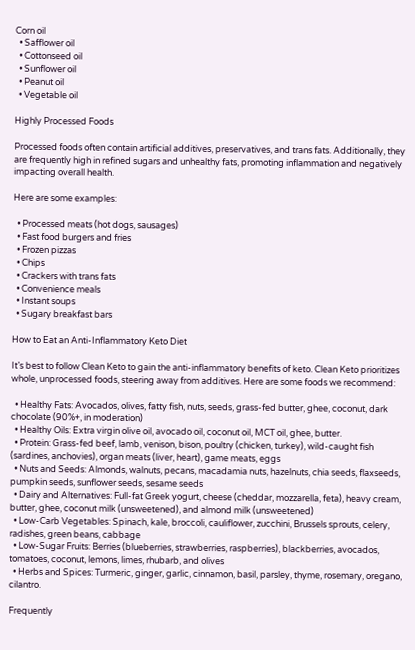Corn oil
  • Safflower oil
  • Cottonseed oil
  • Sunflower oil
  • Peanut oil
  • Vegetable oil

Highly Processed Foods

Processed foods often contain artificial additives, preservatives, and trans fats. Additionally, they are frequently high in refined sugars and unhealthy fats, promoting inflammation and negatively impacting overall health.

Here are some examples:

  • Processed meats (hot dogs, sausages)
  • Fast food burgers and fries
  • Frozen pizzas
  • Chips
  • Crackers with trans fats
  • Convenience meals
  • Instant soups
  • Sugary breakfast bars

How to Eat an Anti-Inflammatory Keto Diet

It’s best to follow Clean Keto to gain the anti-inflammatory benefits of keto. Clean Keto prioritizes whole, unprocessed foods, steering away from additives. Here are some foods we recommend:

  • Healthy Fats: Avocados, olives, fatty fish, nuts, seeds, grass-fed butter, ghee, coconut, dark chocolate (90%+, in moderation)
  • Healthy Oils: Extra virgin olive oil, avocado oil, coconut oil, MCT oil, ghee, butter.
  • Protein: Grass-fed beef, lamb, venison, bison, poultry (chicken, turkey), wild-caught fish (sardines, anchovies), organ meats (liver, heart), game meats, eggs
  • Nuts and Seeds: Almonds, walnuts, pecans, macadamia nuts, hazelnuts, chia seeds, flaxseeds, pumpkin seeds, sunflower seeds, sesame seeds
  • Dairy and Alternatives: Full-fat Greek yogurt, cheese (cheddar, mozzarella, feta), heavy cream, butter, ghee, coconut milk (unsweetened), and almond milk (unsweetened)
  • Low-Carb Vegetables: Spinach, kale, broccoli, cauliflower, zucchini, Brussels sprouts, celery, radishes, green beans, cabbage
  • Low-Sugar Fruits: Berries (blueberries, strawberries, raspberries), blackberries, avocados, tomatoes, coconut, lemons, limes, rhubarb, and olives
  • Herbs and Spices: Turmeric, ginger, garlic, cinnamon, basil, parsley, thyme, rosemary, oregano, cilantro.

Frequently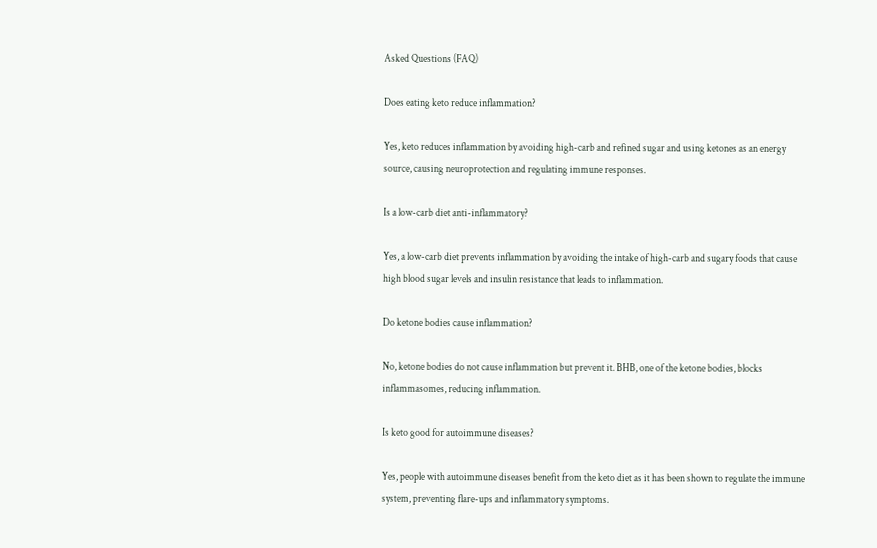Asked Questions (FAQ)

Does eating keto reduce inflammation?

Yes, keto reduces inflammation by avoiding high-carb and refined sugar and using ketones as an energy source, causing neuroprotection and regulating immune responses.

Is a low-carb diet anti-inflammatory?

Yes, a low-carb diet prevents inflammation by avoiding the intake of high-carb and sugary foods that cause high blood sugar levels and insulin resistance that leads to inflammation.

Do ketone bodies cause inflammation?

No, ketone bodies do not cause inflammation but prevent it. BHB, one of the ketone bodies, blocks inflammasomes, reducing inflammation.

Is keto good for autoimmune diseases?

Yes, people with autoimmune diseases benefit from the keto diet as it has been shown to regulate the immune system, preventing flare-ups and inflammatory symptoms.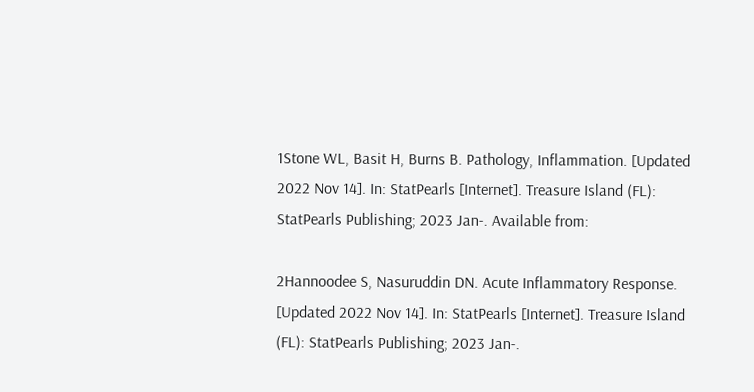1Stone WL, Basit H, Burns B. Pathology, Inflammation. [Updated 2022 Nov 14]. In: StatPearls [Internet]. Treasure Island (FL): StatPearls Publishing; 2023 Jan-. Available from:

2Hannoodee S, Nasuruddin DN. Acute Inflammatory Response. [Updated 2022 Nov 14]. In: StatPearls [Internet]. Treasure Island (FL): StatPearls Publishing; 2023 Jan-.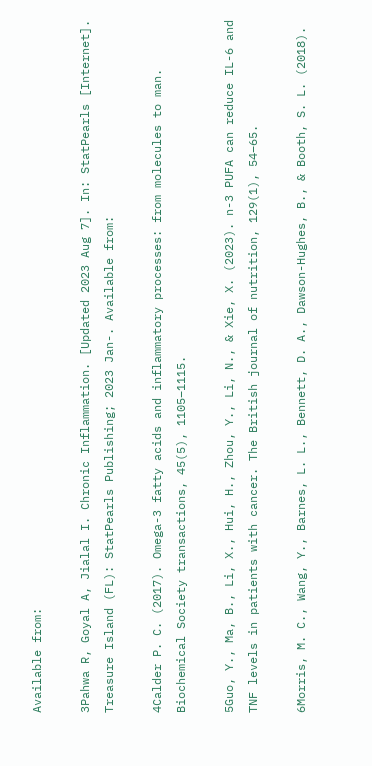Available from:

3Pahwa R, Goyal A, Jialal I. Chronic Inflammation. [Updated 2023 Aug 7]. In: StatPearls [Internet]. Treasure Island (FL): StatPearls Publishing; 2023 Jan-. Available from:

4Calder P. C. (2017). Omega-3 fatty acids and inflammatory processes: from molecules to man. Biochemical Society transactions, 45(5), 1105–1115.

5Guo, Y., Ma, B., Li, X., Hui, H., Zhou, Y., Li, N., & Xie, X. (2023). n-3 PUFA can reduce IL-6 and TNF levels in patients with cancer. The British journal of nutrition, 129(1), 54–65.

6Morris, M. C., Wang, Y., Barnes, L. L., Bennett, D. A., Dawson-Hughes, B., & Booth, S. L. (2018).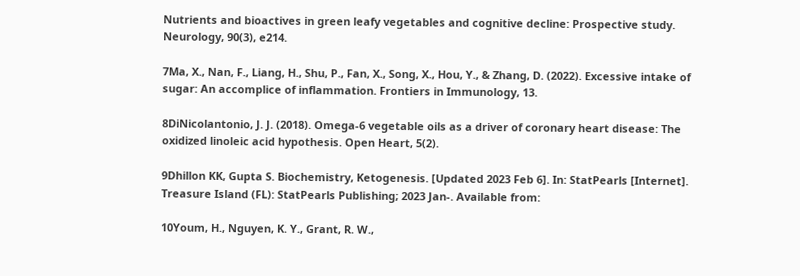Nutrients and bioactives in green leafy vegetables and cognitive decline: Prospective study. Neurology, 90(3), e214.

7Ma, X., Nan, F., Liang, H., Shu, P., Fan, X., Song, X., Hou, Y., & Zhang, D. (2022). Excessive intake of sugar: An accomplice of inflammation. Frontiers in Immunology, 13.

8DiNicolantonio, J. J. (2018). Omega-6 vegetable oils as a driver of coronary heart disease: The oxidized linoleic acid hypothesis. Open Heart, 5(2).

9Dhillon KK, Gupta S. Biochemistry, Ketogenesis. [Updated 2023 Feb 6]. In: StatPearls [Internet]. Treasure Island (FL): StatPearls Publishing; 2023 Jan-. Available from:

10Youm, H., Nguyen, K. Y., Grant, R. W.,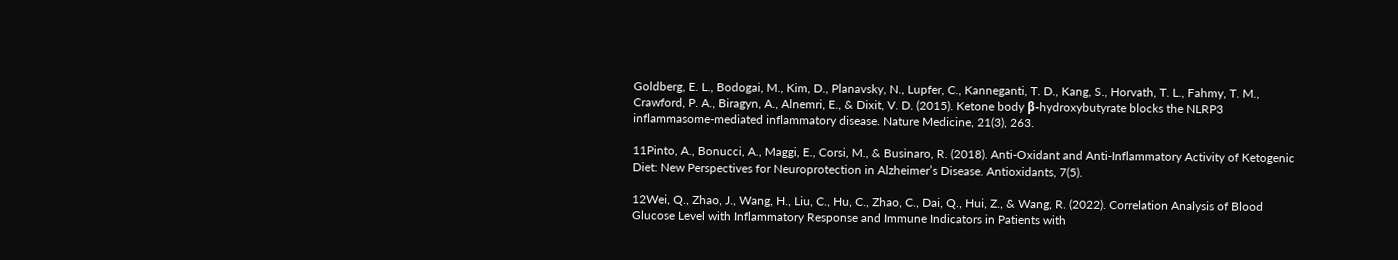Goldberg, E. L., Bodogai, M., Kim, D., Planavsky, N., Lupfer, C., Kanneganti, T. D., Kang, S., Horvath, T. L., Fahmy, T. M., Crawford, P. A., Biragyn, A., Alnemri, E., & Dixit, V. D. (2015). Ketone body β-hydroxybutyrate blocks the NLRP3 inflammasome-mediated inflammatory disease. Nature Medicine, 21(3), 263.

11Pinto, A., Bonucci, A., Maggi, E., Corsi, M., & Businaro, R. (2018). Anti-Oxidant and Anti-Inflammatory Activity of Ketogenic Diet: New Perspectives for Neuroprotection in Alzheimer’s Disease. Antioxidants, 7(5).

12Wei, Q., Zhao, J., Wang, H., Liu, C., Hu, C., Zhao, C., Dai, Q., Hui, Z., & Wang, R. (2022). Correlation Analysis of Blood Glucose Level with Inflammatory Response and Immune Indicators in Patients with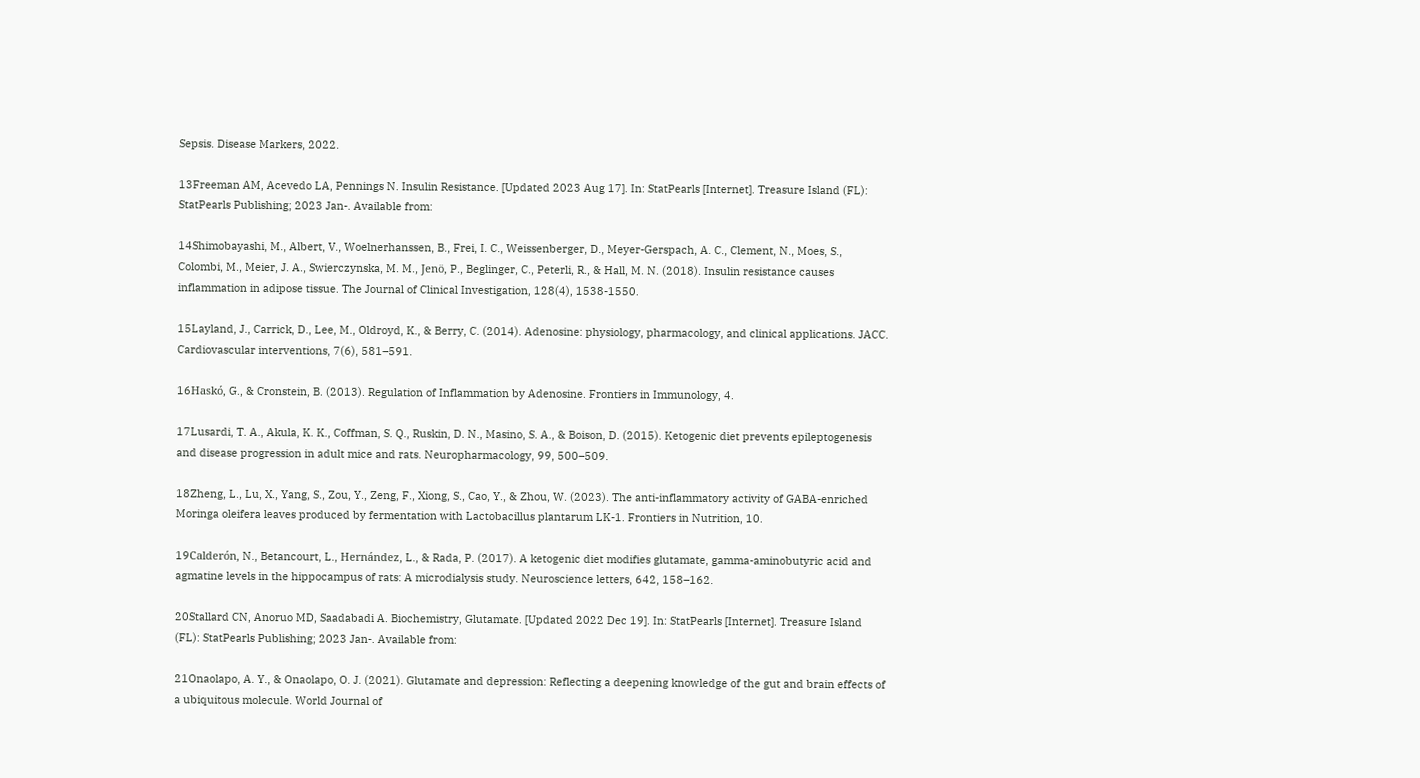Sepsis. Disease Markers, 2022.

13Freeman AM, Acevedo LA, Pennings N. Insulin Resistance. [Updated 2023 Aug 17]. In: StatPearls [Internet]. Treasure Island (FL): StatPearls Publishing; 2023 Jan-. Available from:

14Shimobayashi, M., Albert, V., Woelnerhanssen, B., Frei, I. C., Weissenberger, D., Meyer-Gerspach, A. C., Clement, N., Moes, S., Colombi, M., Meier, J. A., Swierczynska, M. M., Jenö, P., Beglinger, C., Peterli, R., & Hall, M. N. (2018). Insulin resistance causes inflammation in adipose tissue. The Journal of Clinical Investigation, 128(4), 1538-1550.

15Layland, J., Carrick, D., Lee, M., Oldroyd, K., & Berry, C. (2014). Adenosine: physiology, pharmacology, and clinical applications. JACC. Cardiovascular interventions, 7(6), 581–591.

16Haskó, G., & Cronstein, B. (2013). Regulation of Inflammation by Adenosine. Frontiers in Immunology, 4.

17Lusardi, T. A., Akula, K. K., Coffman, S. Q., Ruskin, D. N., Masino, S. A., & Boison, D. (2015). Ketogenic diet prevents epileptogenesis and disease progression in adult mice and rats. Neuropharmacology, 99, 500–509.

18Zheng, L., Lu, X., Yang, S., Zou, Y., Zeng, F., Xiong, S., Cao, Y., & Zhou, W. (2023). The anti-inflammatory activity of GABA-enriched Moringa oleifera leaves produced by fermentation with Lactobacillus plantarum LK-1. Frontiers in Nutrition, 10.

19Calderón, N., Betancourt, L., Hernández, L., & Rada, P. (2017). A ketogenic diet modifies glutamate, gamma-aminobutyric acid and agmatine levels in the hippocampus of rats: A microdialysis study. Neuroscience letters, 642, 158–162.

20Stallard CN, Anoruo MD, Saadabadi A. Biochemistry, Glutamate. [Updated 2022 Dec 19]. In: StatPearls [Internet]. Treasure Island (FL): StatPearls Publishing; 2023 Jan-. Available from:

21Onaolapo, A. Y., & Onaolapo, O. J. (2021). Glutamate and depression: Reflecting a deepening knowledge of the gut and brain effects of a ubiquitous molecule. World Journal of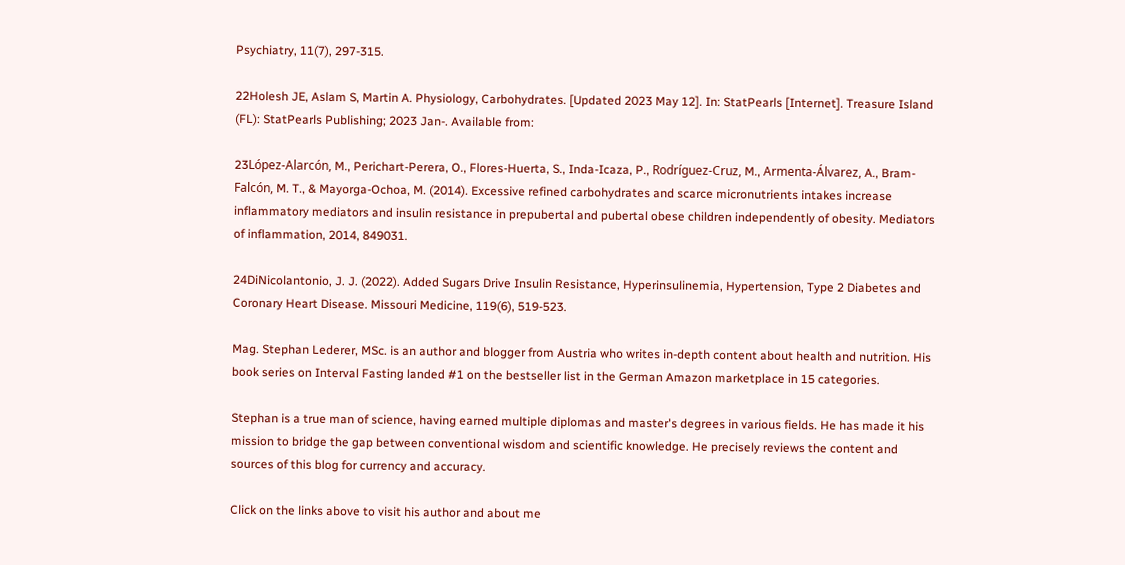Psychiatry, 11(7), 297-315.

22Holesh JE, Aslam S, Martin A. Physiology, Carbohydrates. [Updated 2023 May 12]. In: StatPearls [Internet]. Treasure Island (FL): StatPearls Publishing; 2023 Jan-. Available from:

23López-Alarcón, M., Perichart-Perera, O., Flores-Huerta, S., Inda-Icaza, P., Rodríguez-Cruz, M., Armenta-Álvarez, A., Bram-Falcón, M. T., & Mayorga-Ochoa, M. (2014). Excessive refined carbohydrates and scarce micronutrients intakes increase inflammatory mediators and insulin resistance in prepubertal and pubertal obese children independently of obesity. Mediators of inflammation, 2014, 849031.

24DiNicolantonio, J. J. (2022). Added Sugars Drive Insulin Resistance, Hyperinsulinemia, Hypertension, Type 2 Diabetes and Coronary Heart Disease. Missouri Medicine, 119(6), 519-523.

Mag. Stephan Lederer, MSc. is an author and blogger from Austria who writes in-depth content about health and nutrition. His book series on Interval Fasting landed #1 on the bestseller list in the German Amazon marketplace in 15 categories.

Stephan is a true man of science, having earned multiple diplomas and master's degrees in various fields. He has made it his mission to bridge the gap between conventional wisdom and scientific knowledge. He precisely reviews the content and sources of this blog for currency and accuracy.

Click on the links above to visit his author and about me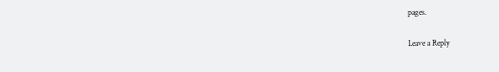pages.

Leave a Reply